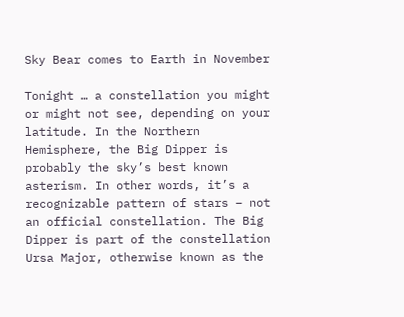Sky Bear comes to Earth in November

Tonight … a constellation you might or might not see, depending on your latitude. In the Northern Hemisphere, the Big Dipper is probably the sky’s best known asterism. In other words, it’s a recognizable pattern of stars – not an official constellation. The Big Dipper is part of the constellation Ursa Major, otherwise known as the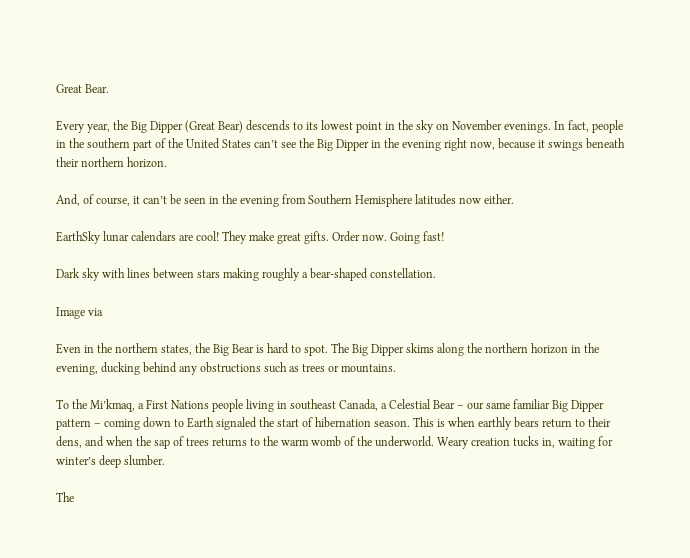Great Bear.

Every year, the Big Dipper (Great Bear) descends to its lowest point in the sky on November evenings. In fact, people in the southern part of the United States can’t see the Big Dipper in the evening right now, because it swings beneath their northern horizon.

And, of course, it can’t be seen in the evening from Southern Hemisphere latitudes now either.

EarthSky lunar calendars are cool! They make great gifts. Order now. Going fast!

Dark sky with lines between stars making roughly a bear-shaped constellation.

Image via

Even in the northern states, the Big Bear is hard to spot. The Big Dipper skims along the northern horizon in the evening, ducking behind any obstructions such as trees or mountains.

To the Mi’kmaq, a First Nations people living in southeast Canada, a Celestial Bear – our same familiar Big Dipper pattern – coming down to Earth signaled the start of hibernation season. This is when earthly bears return to their dens, and when the sap of trees returns to the warm womb of the underworld. Weary creation tucks in, waiting for winter’s deep slumber.

The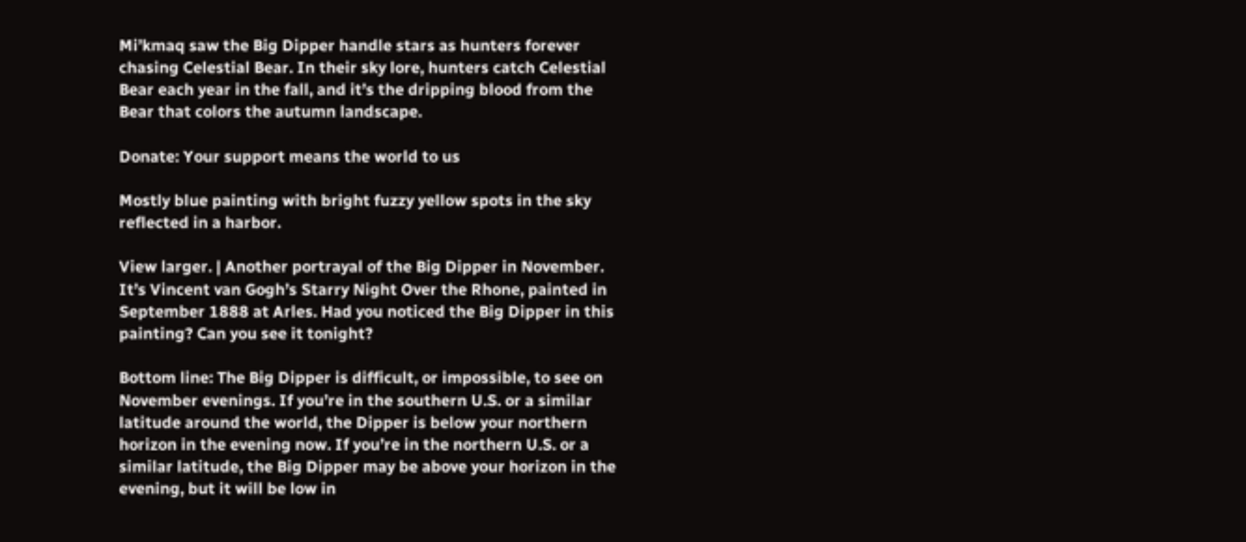Mi’kmaq saw the Big Dipper handle stars as hunters forever chasing Celestial Bear. In their sky lore, hunters catch Celestial Bear each year in the fall, and it’s the dripping blood from the Bear that colors the autumn landscape.

Donate: Your support means the world to us

Mostly blue painting with bright fuzzy yellow spots in the sky reflected in a harbor.

View larger. | Another portrayal of the Big Dipper in November. It’s Vincent van Gogh’s Starry Night Over the Rhone, painted in September 1888 at Arles. Had you noticed the Big Dipper in this painting? Can you see it tonight?

Bottom line: The Big Dipper is difficult, or impossible, to see on November evenings. If you’re in the southern U.S. or a similar latitude around the world, the Dipper is below your northern horizon in the evening now. If you’re in the northern U.S. or a similar latitude, the Big Dipper may be above your horizon in the evening, but it will be low in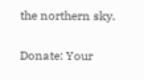the northern sky.

Donate: Your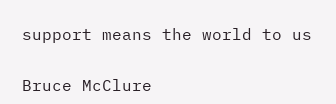support means the world to us

Bruce McClure